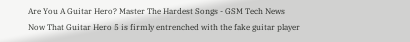Are You A Guitar Hero? Master The Hardest Songs - GSM Tech News
Now That Guitar Hero 5 is firmly entrenched with the fake guitar player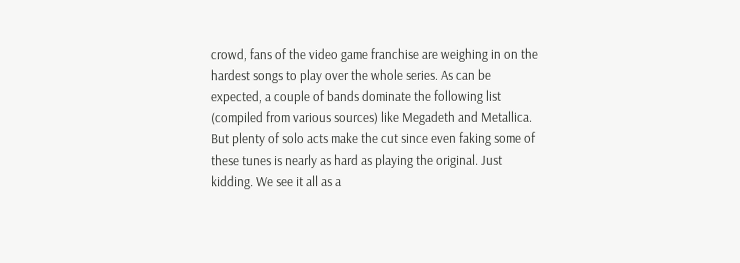crowd, fans of the video game franchise are weighing in on the hardest songs to play over the whole series. As can be expected, a couple of bands dominate the following list (compiled from various sources) like Megadeth and Metallica. But plenty of solo acts make the cut since even faking some of these tunes is nearly as hard as playing the original. Just kidding. We see it all as a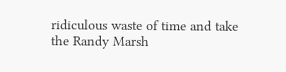ridiculous waste of time and take the Randy Marsh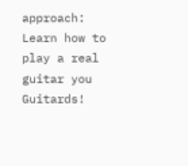approach: Learn how to play a real guitar you Guitards!